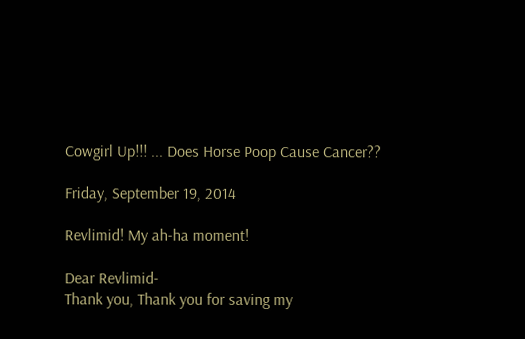Cowgirl Up!!! ... Does Horse Poop Cause Cancer??

Friday, September 19, 2014

Revlimid! My ah-ha moment!

Dear Revlimid-
Thank you, Thank you for saving my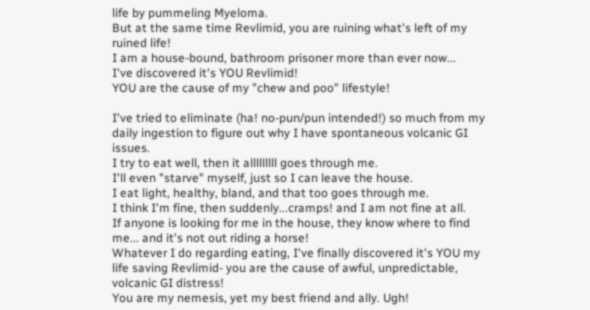life by pummeling Myeloma.
But at the same time Revlimid, you are ruining what's left of my ruined life!
I am a house-bound, bathroom prisoner more than ever now...
I've discovered it's YOU Revlimid!
YOU are the cause of my "chew and poo" lifestyle!

I've tried to eliminate (ha! no-pun/pun intended!) so much from my daily ingestion to figure out why I have spontaneous volcanic GI issues.
I try to eat well, then it alllllllll goes through me.
I'll even "starve" myself, just so I can leave the house.
I eat light, healthy, bland, and that too goes through me.
I think I'm fine, then suddenly...cramps! and I am not fine at all.
If anyone is looking for me in the house, they know where to find me... and it's not out riding a horse!
Whatever I do regarding eating, I've finally discovered it's YOU my life saving Revlimid- you are the cause of awful, unpredictable, volcanic GI distress!
You are my nemesis, yet my best friend and ally. Ugh!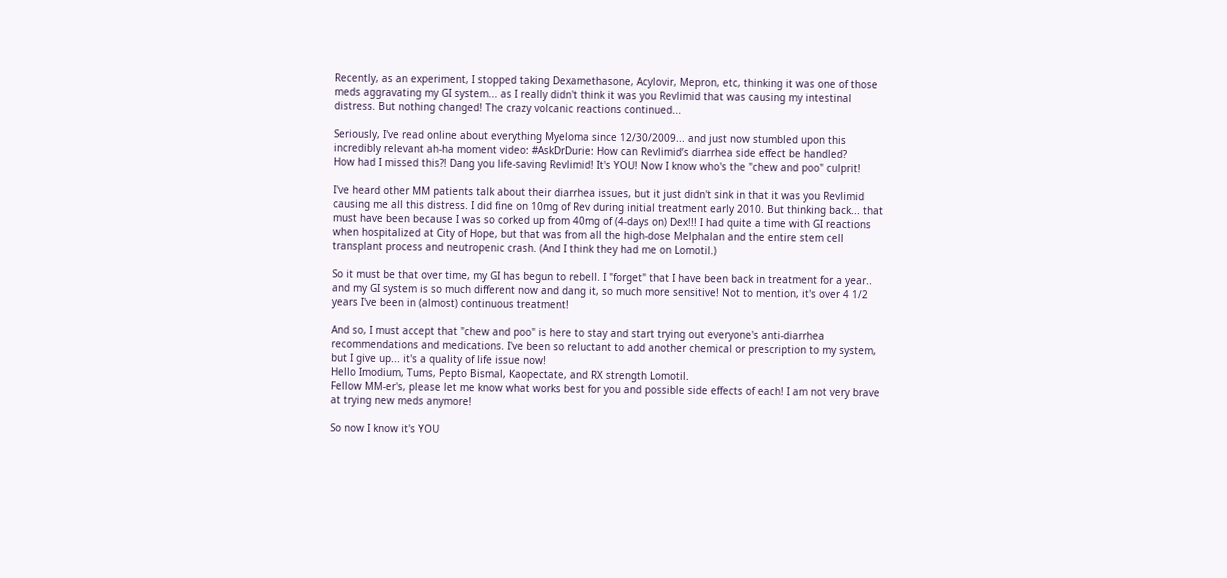Recently, as an experiment, I stopped taking Dexamethasone, Acylovir, Mepron, etc, thinking it was one of those meds aggravating my GI system... as I really didn't think it was you Revlimid that was causing my intestinal distress. But nothing changed! The crazy volcanic reactions continued...

Seriously, I've read online about everything Myeloma since 12/30/2009... and just now stumbled upon this incredibly relevant ah-ha moment video: #AskDrDurie: How can Revlimid’s diarrhea side effect be handled?
How had I missed this?! Dang you life-saving Revlimid! It's YOU! Now I know who's the "chew and poo" culprit!

I've heard other MM patients talk about their diarrhea issues, but it just didn't sink in that it was you Revlimid causing me all this distress. I did fine on 10mg of Rev during initial treatment early 2010. But thinking back... that must have been because I was so corked up from 40mg of (4-days on) Dex!!! I had quite a time with GI reactions when hospitalized at City of Hope, but that was from all the high-dose Melphalan and the entire stem cell transplant process and neutropenic crash. (And I think they had me on Lomotil.)

So it must be that over time, my GI has begun to rebell. I "forget" that I have been back in treatment for a year.. and my GI system is so much different now and dang it, so much more sensitive! Not to mention, it's over 4 1/2 years I've been in (almost) continuous treatment!

And so, I must accept that "chew and poo" is here to stay and start trying out everyone's anti-diarrhea recommendations and medications. I've been so reluctant to add another chemical or prescription to my system, but I give up... it's a quality of life issue now!
Hello Imodium, Tums, Pepto Bismal, Kaopectate, and RX strength Lomotil.
Fellow MM-er's, please let me know what works best for you and possible side effects of each! I am not very brave at trying new meds anymore!

So now I know it's YOU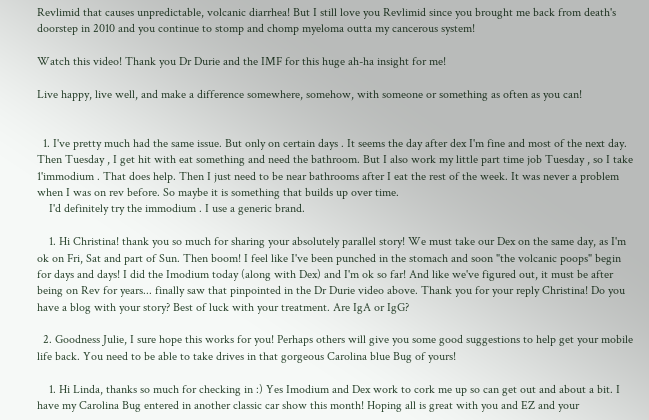Revlimid that causes unpredictable, volcanic diarrhea! But I still love you Revlimid since you brought me back from death's doorstep in 2010 and you continue to stomp and chomp myeloma outta my cancerous system!

Watch this video! Thank you Dr Durie and the IMF for this huge ah-ha insight for me!

Live happy, live well, and make a difference somewhere, somehow, with someone or something as often as you can!


  1. I've pretty much had the same issue. But only on certain days . It seems the day after dex I'm fine and most of the next day. Then Tuesday , I get hit with eat something and need the bathroom. But I also work my little part time job Tuesday , so I take 1'immodium . That does help. Then I just need to be near bathrooms after I eat the rest of the week. It was never a problem when I was on rev before. So maybe it is something that builds up over time.
    I'd definitely try the immodium . I use a generic brand.

    1. Hi Christina! thank you so much for sharing your absolutely parallel story! We must take our Dex on the same day, as I'm ok on Fri, Sat and part of Sun. Then boom! I feel like I've been punched in the stomach and soon "the volcanic poops" begin for days and days! I did the Imodium today (along with Dex) and I'm ok so far! And like we've figured out, it must be after being on Rev for years... finally saw that pinpointed in the Dr Durie video above. Thank you for your reply Christina! Do you have a blog with your story? Best of luck with your treatment. Are IgA or IgG?

  2. Goodness Julie, I sure hope this works for you! Perhaps others will give you some good suggestions to help get your mobile life back. You need to be able to take drives in that gorgeous Carolina blue Bug of yours!

    1. Hi Linda, thanks so much for checking in :) Yes Imodium and Dex work to cork me up so can get out and about a bit. I have my Carolina Bug entered in another classic car show this month! Hoping all is great with you and EZ and your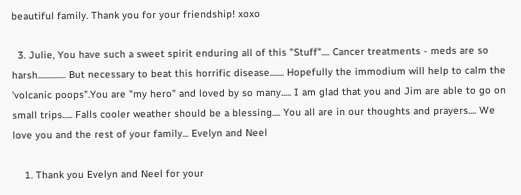beautiful family. Thank you for your friendship! xoxo

  3. Julie, You have such a sweet spirit enduring all of this "Stuff".... Cancer treatments - meds are so harsh.............. But necessary to beat this horrific disease....... Hopefully the immodium will help to calm the 'volcanic poops".You are "my hero" and loved by so many..... I am glad that you and Jim are able to go on small trips..... Falls cooler weather should be a blessing.... You all are in our thoughts and prayers.... We love you and the rest of your family... Evelyn and Neel

    1. Thank you Evelyn and Neel for your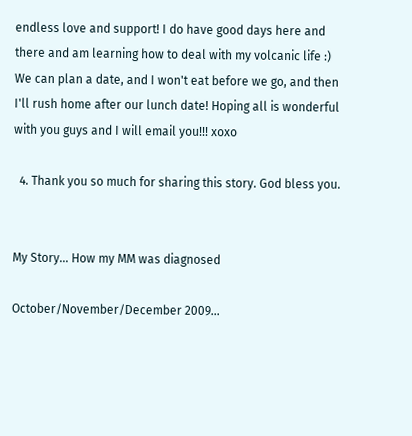endless love and support! I do have good days here and there and am learning how to deal with my volcanic life :) We can plan a date, and I won't eat before we go, and then I'll rush home after our lunch date! Hoping all is wonderful with you guys and I will email you!!! xoxo

  4. Thank you so much for sharing this story. God bless you.


My Story... How my MM was diagnosed

October/November/December 2009...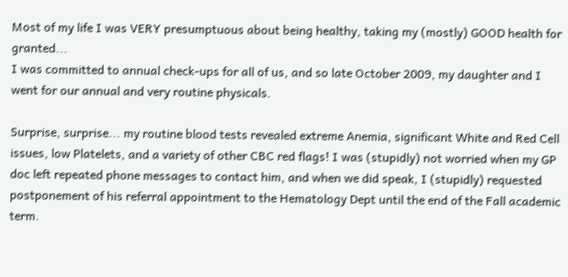Most of my life I was VERY presumptuous about being healthy, taking my (mostly) GOOD health for granted...
I was committed to annual check-ups for all of us, and so late October 2009, my daughter and I went for our annual and very routine physicals.

Surprise, surprise... my routine blood tests revealed extreme Anemia, significant White and Red Cell issues, low Platelets, and a variety of other CBC red flags! I was (stupidly) not worried when my GP doc left repeated phone messages to contact him, and when we did speak, I (stupidly) requested postponement of his referral appointment to the Hematology Dept until the end of the Fall academic term.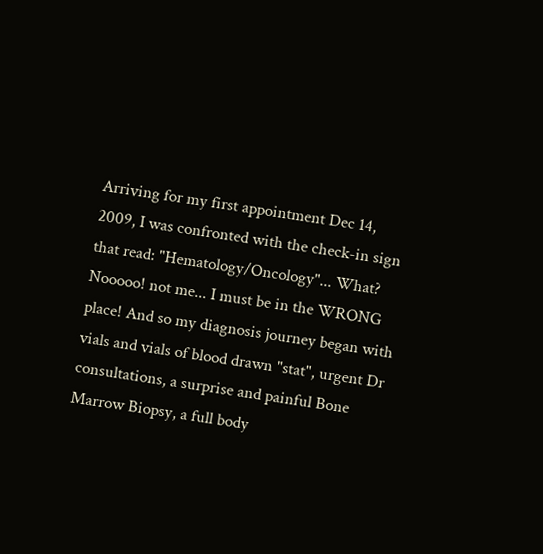Arriving for my first appointment Dec 14, 2009, I was confronted with the check-in sign that read: "Hematology/Oncology"... What? Nooooo! not me... I must be in the WRONG place! And so my diagnosis journey began with vials and vials of blood drawn "stat", urgent Dr consultations, a surprise and painful Bone Marrow Biopsy, a full body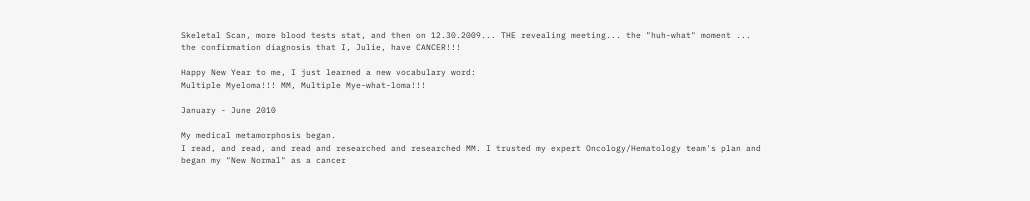Skeletal Scan, more blood tests stat, and then on 12.30.2009... THE revealing meeting... the "huh-what" moment ... the confirmation diagnosis that I, Julie, have CANCER!!!

Happy New Year to me, I just learned a new vocabulary word:
Multiple Myeloma!!! MM, Multiple Mye-what-loma!!!

January - June 2010

My medical metamorphosis began.
I read, and read, and read and researched and researched MM. I trusted my expert Oncology/Hematology team's plan and began my "New Normal" as a cancer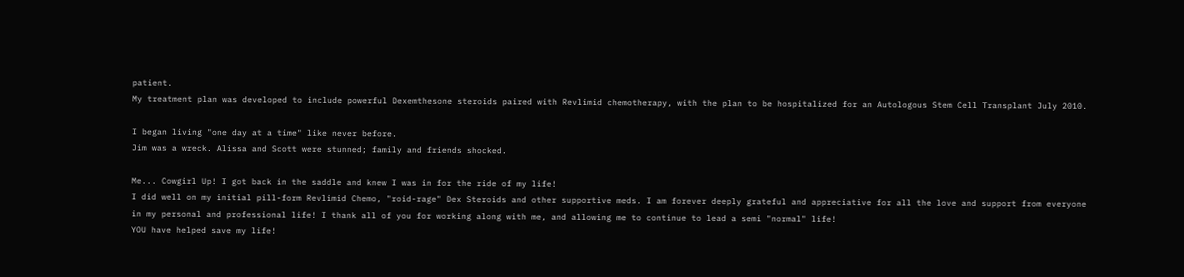patient.
My treatment plan was developed to include powerful Dexemthesone steroids paired with Revlimid chemotherapy, with the plan to be hospitalized for an Autologous Stem Cell Transplant July 2010.

I began living "one day at a time" like never before.
Jim was a wreck. Alissa and Scott were stunned; family and friends shocked.

Me... Cowgirl Up! I got back in the saddle and knew I was in for the ride of my life!
I did well on my initial pill-form Revlimid Chemo, "roid-rage" Dex Steroids and other supportive meds. I am forever deeply grateful and appreciative for all the love and support from everyone in my personal and professional life! I thank all of you for working along with me, and allowing me to continue to lead a semi "normal" life!
YOU have helped save my life!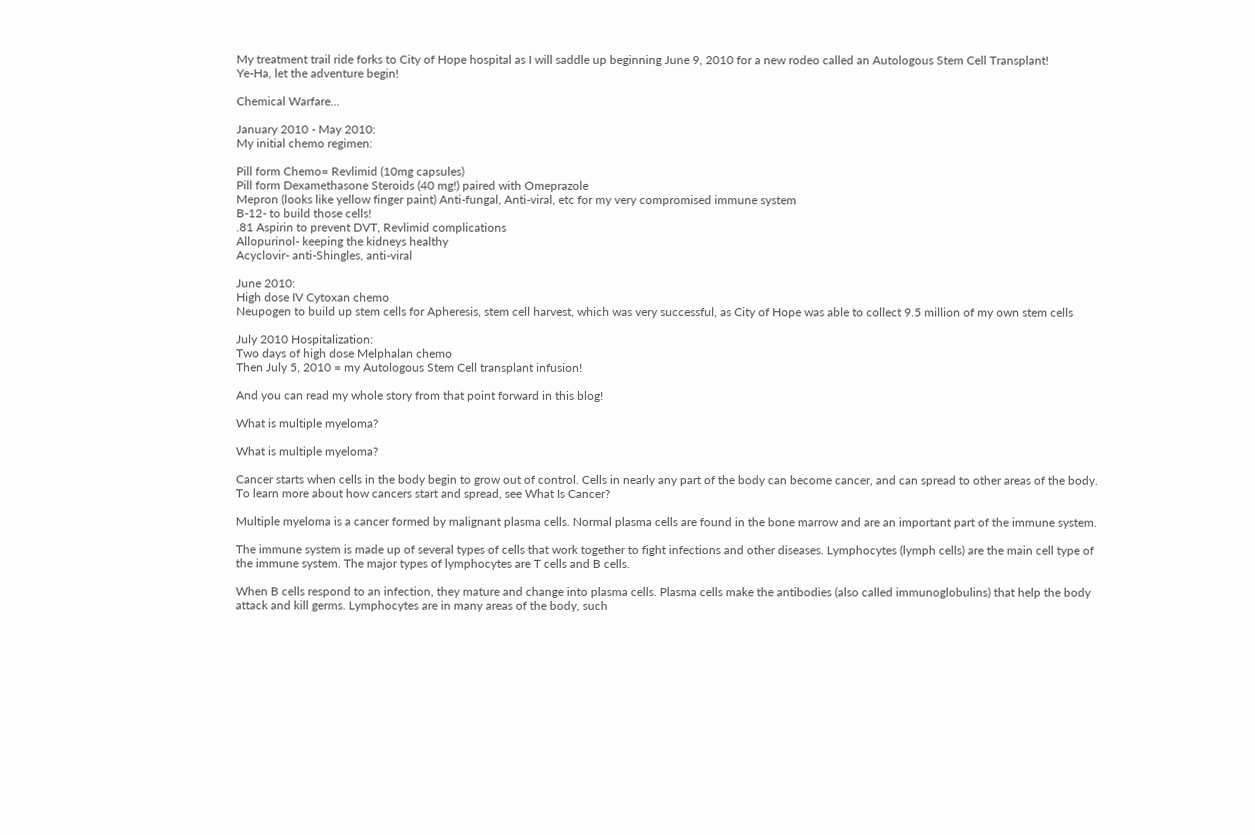My treatment trail ride forks to City of Hope hospital as I will saddle up beginning June 9, 2010 for a new rodeo called an Autologous Stem Cell Transplant!
Ye-Ha, let the adventure begin!

Chemical Warfare...

January 2010 - May 2010:
My initial chemo regimen:

Pill form Chemo= Revlimid (10mg capsules)
Pill form Dexamethasone Steroids (40 mg!) paired with Omeprazole
Mepron (looks like yellow finger paint) Anti-fungal, Anti-viral, etc for my very compromised immune system
B-12- to build those cells!
.81 Aspirin to prevent DVT, Revlimid complications
Allopurinol- keeping the kidneys healthy
Acyclovir- anti-Shingles, anti-viral

June 2010:
High dose IV Cytoxan chemo
Neupogen to build up stem cells for Apheresis, stem cell harvest, which was very successful, as City of Hope was able to collect 9.5 million of my own stem cells

July 2010 Hospitalization:
Two days of high dose Melphalan chemo
Then July 5, 2010 = my Autologous Stem Cell transplant infusion!

And you can read my whole story from that point forward in this blog!

What is multiple myeloma?

What is multiple myeloma?

Cancer starts when cells in the body begin to grow out of control. Cells in nearly any part of the body can become cancer, and can spread to other areas of the body. To learn more about how cancers start and spread, see What Is Cancer?

Multiple myeloma is a cancer formed by malignant plasma cells. Normal plasma cells are found in the bone marrow and are an important part of the immune system.

The immune system is made up of several types of cells that work together to fight infections and other diseases. Lymphocytes (lymph cells) are the main cell type of the immune system. The major types of lymphocytes are T cells and B cells.

When B cells respond to an infection, they mature and change into plasma cells. Plasma cells make the antibodies (also called immunoglobulins) that help the body attack and kill germs. Lymphocytes are in many areas of the body, such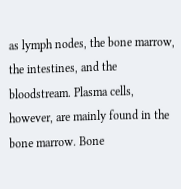as lymph nodes, the bone marrow, the intestines, and the bloodstream. Plasma cells, however, are mainly found in the bone marrow. Bone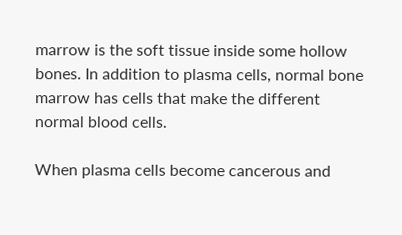marrow is the soft tissue inside some hollow bones. In addition to plasma cells, normal bone marrow has cells that make the different normal blood cells.

When plasma cells become cancerous and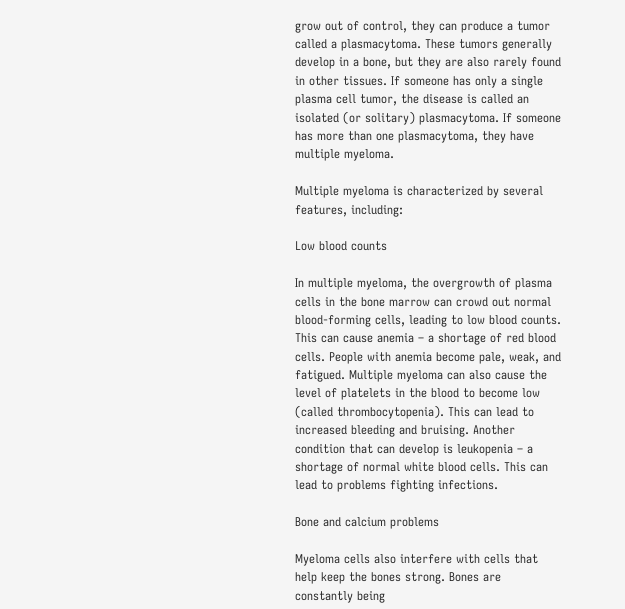grow out of control, they can produce a tumor called a plasmacytoma. These tumors generally develop in a bone, but they are also rarely found in other tissues. If someone has only a single plasma cell tumor, the disease is called an isolated (or solitary) plasmacytoma. If someone has more than one plasmacytoma, they have multiple myeloma.

Multiple myeloma is characterized by several features, including:

Low blood counts

In multiple myeloma, the overgrowth of plasma cells in the bone marrow can crowd out normal blood-forming cells, leading to low blood counts. This can cause anemia – a shortage of red blood cells. People with anemia become pale, weak, and fatigued. Multiple myeloma can also cause the level of platelets in the blood to become low (called thrombocytopenia). This can lead to increased bleeding and bruising. Another condition that can develop is leukopenia – a shortage of normal white blood cells. This can lead to problems fighting infections.

Bone and calcium problems

Myeloma cells also interfere with cells that help keep the bones strong. Bones are constantly being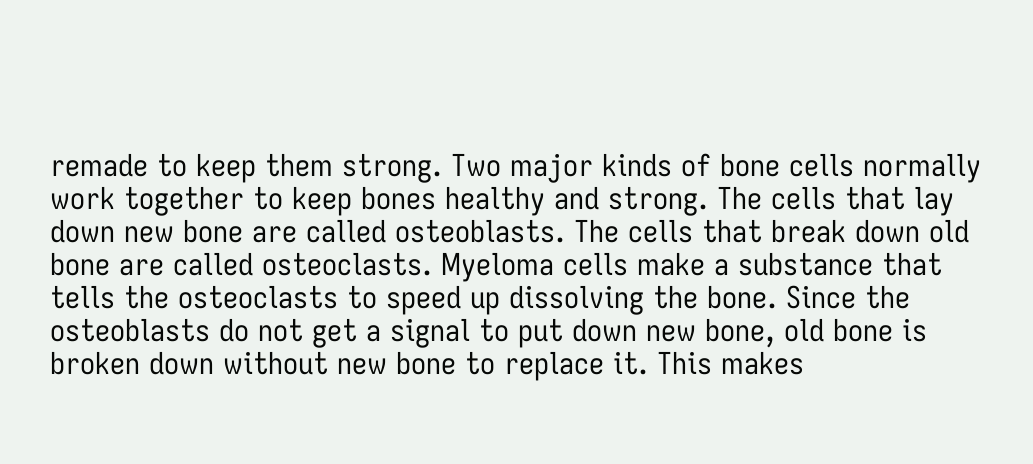remade to keep them strong. Two major kinds of bone cells normally work together to keep bones healthy and strong. The cells that lay down new bone are called osteoblasts. The cells that break down old bone are called osteoclasts. Myeloma cells make a substance that tells the osteoclasts to speed up dissolving the bone. Since the osteoblasts do not get a signal to put down new bone, old bone is broken down without new bone to replace it. This makes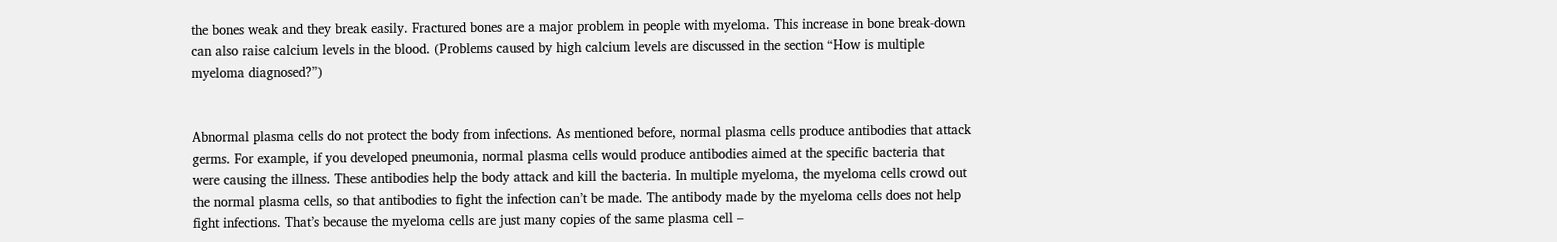the bones weak and they break easily. Fractured bones are a major problem in people with myeloma. This increase in bone break-down can also raise calcium levels in the blood. (Problems caused by high calcium levels are discussed in the section “How is multiple myeloma diagnosed?”)


Abnormal plasma cells do not protect the body from infections. As mentioned before, normal plasma cells produce antibodies that attack germs. For example, if you developed pneumonia, normal plasma cells would produce antibodies aimed at the specific bacteria that were causing the illness. These antibodies help the body attack and kill the bacteria. In multiple myeloma, the myeloma cells crowd out the normal plasma cells, so that antibodies to fight the infection can’t be made. The antibody made by the myeloma cells does not help fight infections. That’s because the myeloma cells are just many copies of the same plasma cell –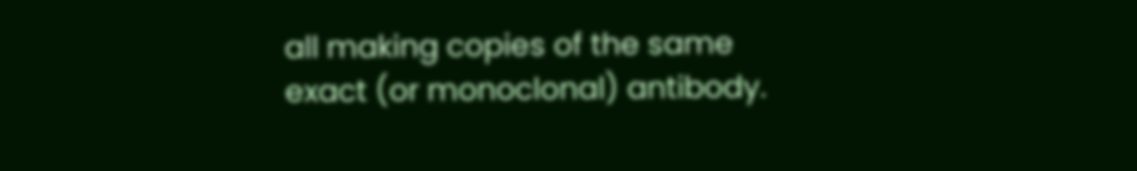all making copies of the same exact (or monoclonal) antibody.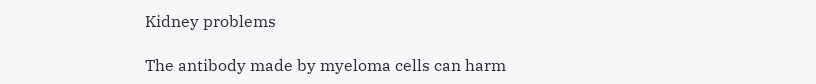Kidney problems

The antibody made by myeloma cells can harm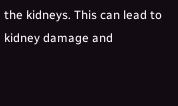the kidneys. This can lead to kidney damage and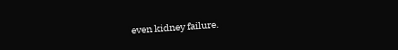even kidney failure.